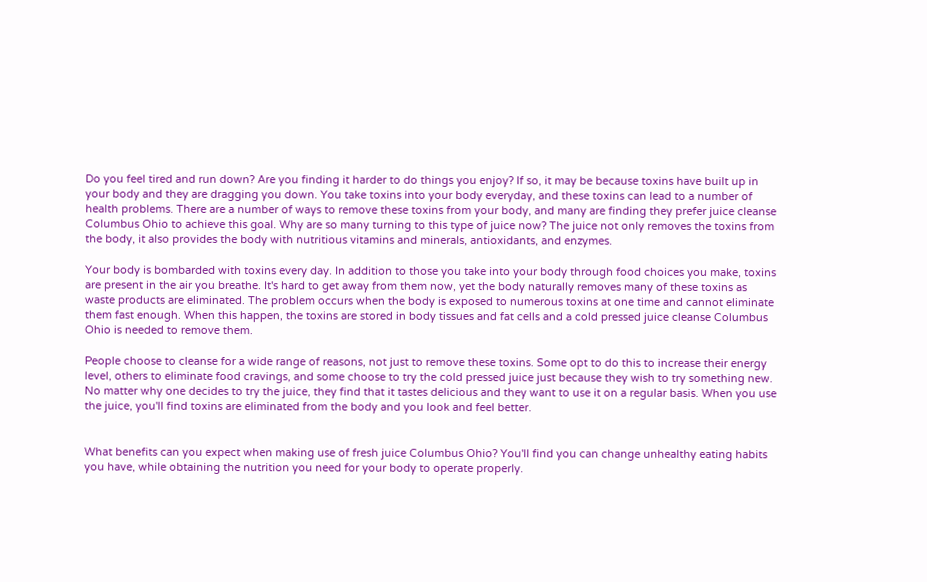Do you feel tired and run down? Are you finding it harder to do things you enjoy? If so, it may be because toxins have built up in your body and they are dragging you down. You take toxins into your body everyday, and these toxins can lead to a number of health problems. There are a number of ways to remove these toxins from your body, and many are finding they prefer juice cleanse Columbus Ohio to achieve this goal. Why are so many turning to this type of juice now? The juice not only removes the toxins from the body, it also provides the body with nutritious vitamins and minerals, antioxidants, and enzymes.

Your body is bombarded with toxins every day. In addition to those you take into your body through food choices you make, toxins are present in the air you breathe. It's hard to get away from them now, yet the body naturally removes many of these toxins as waste products are eliminated. The problem occurs when the body is exposed to numerous toxins at one time and cannot eliminate them fast enough. When this happen, the toxins are stored in body tissues and fat cells and a cold pressed juice cleanse Columbus Ohio is needed to remove them.

People choose to cleanse for a wide range of reasons, not just to remove these toxins. Some opt to do this to increase their energy level, others to eliminate food cravings, and some choose to try the cold pressed juice just because they wish to try something new. No matter why one decides to try the juice, they find that it tastes delicious and they want to use it on a regular basis. When you use the juice, you'll find toxins are eliminated from the body and you look and feel better.


What benefits can you expect when making use of fresh juice Columbus Ohio? You'll find you can change unhealthy eating habits you have, while obtaining the nutrition you need for your body to operate properly.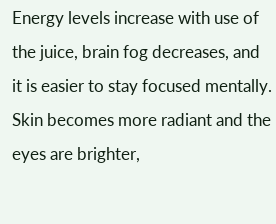Energy levels increase with use of the juice, brain fog decreases, and it is easier to stay focused mentally. Skin becomes more radiant and the eyes are brighter,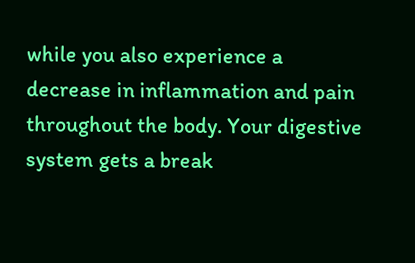while you also experience a decrease in inflammation and pain throughout the body. Your digestive system gets a break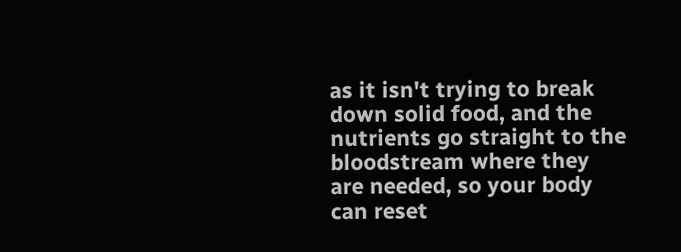as it isn't trying to break down solid food, and the nutrients go straight to the bloodstream where they are needed, so your body can reset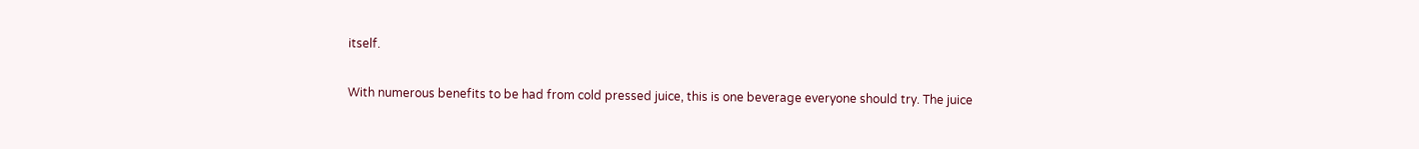itself.

With numerous benefits to be had from cold pressed juice, this is one beverage everyone should try. The juice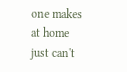one makes at home just can't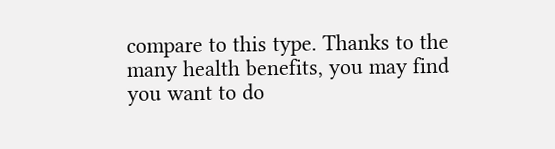compare to this type. Thanks to the many health benefits, you may find you want to do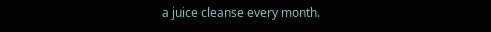a juice cleanse every month.